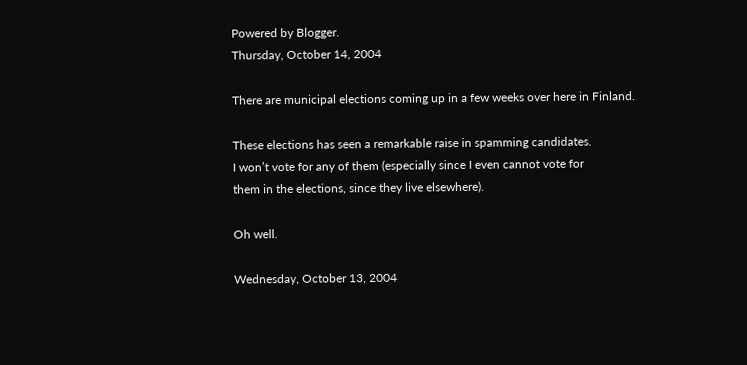Powered by Blogger.
Thursday, October 14, 2004

There are municipal elections coming up in a few weeks over here in Finland.

These elections has seen a remarkable raise in spamming candidates.
I won’t vote for any of them (especially since I even cannot vote for
them in the elections, since they live elsewhere).

Oh well.

Wednesday, October 13, 2004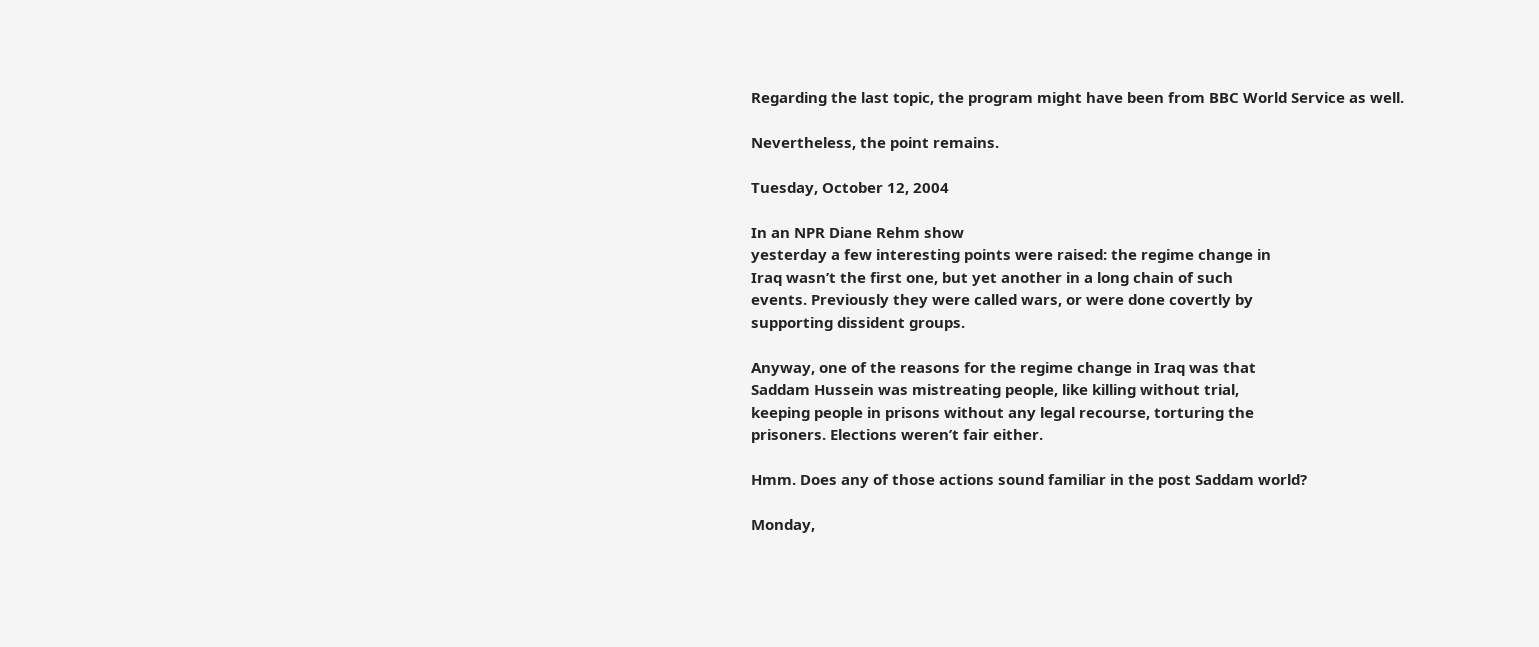Regarding the last topic, the program might have been from BBC World Service as well.

Nevertheless, the point remains.

Tuesday, October 12, 2004

In an NPR Diane Rehm show
yesterday a few interesting points were raised: the regime change in
Iraq wasn’t the first one, but yet another in a long chain of such
events. Previously they were called wars, or were done covertly by
supporting dissident groups.

Anyway, one of the reasons for the regime change in Iraq was that
Saddam Hussein was mistreating people, like killing without trial,
keeping people in prisons without any legal recourse, torturing the
prisoners. Elections weren’t fair either.

Hmm. Does any of those actions sound familiar in the post Saddam world?

Monday,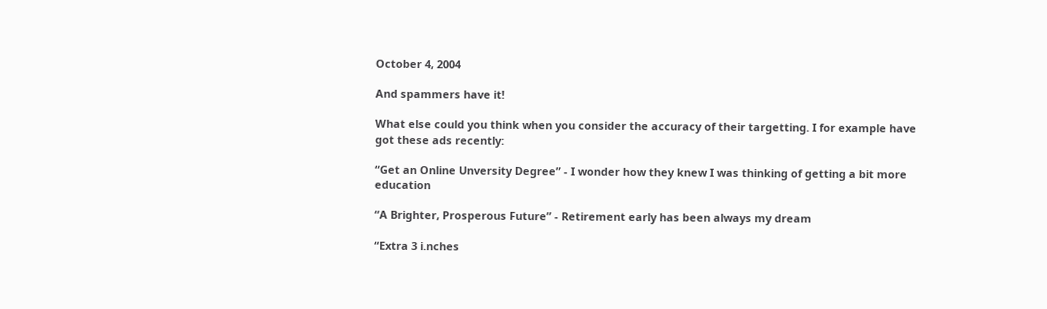October 4, 2004

And spammers have it!

What else could you think when you consider the accuracy of their targetting. I for example have got these ads recently:

“Get an Online Unversity Degree” - I wonder how they knew I was thinking of getting a bit more education

“A Brighter, Prosperous Future” - Retirement early has been always my dream

“Extra 3 i.nches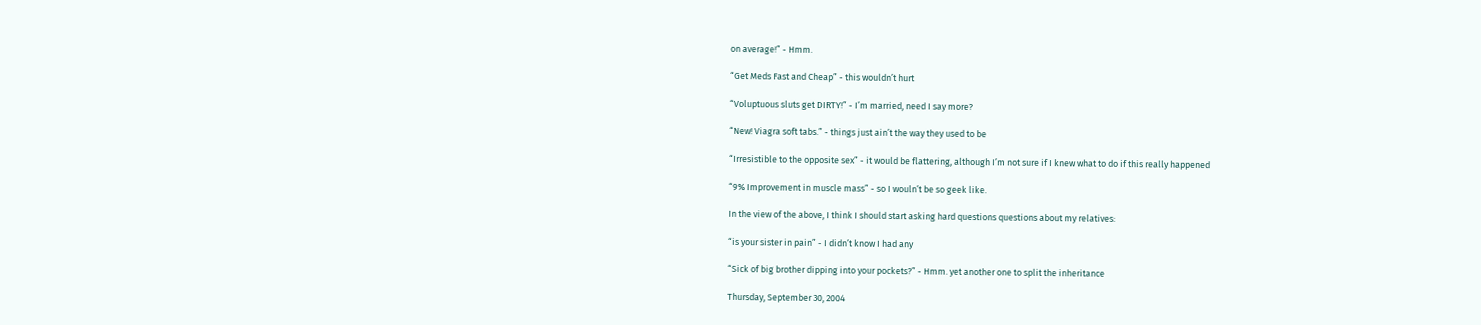on average!” - Hmm.

“Get Meds Fast and Cheap” - this wouldn’t hurt

“Voluptuous sluts get DIRTY!” - I’m married, need I say more?

“New! Viagra soft tabs.” - things just ain’t the way they used to be

“Irresistible to the opposite sex” - it would be flattering, although I’m not sure if I knew what to do if this really happened

“9% Improvement in muscle mass” - so I wouln’t be so geek like.

In the view of the above, I think I should start asking hard questions questions about my relatives:

“is your sister in pain” - I didn’t know I had any

“Sick of big brother dipping into your pockets?” - Hmm. yet another one to split the inheritance

Thursday, September 30, 2004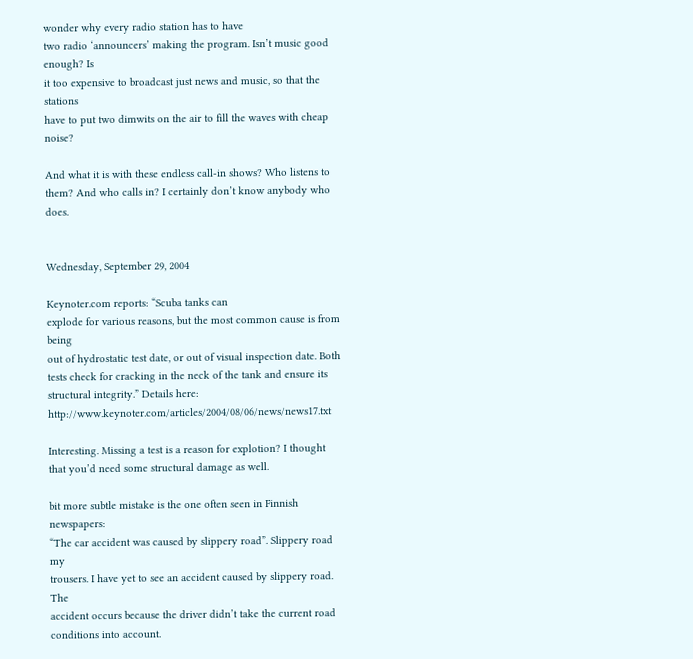wonder why every radio station has to have
two radio ‘announcers’ making the program. Isn’t music good enough? Is
it too expensive to broadcast just news and music, so that the stations
have to put two dimwits on the air to fill the waves with cheap noise?

And what it is with these endless call-in shows? Who listens to them? And who calls in? I certainly don’t know anybody who does.


Wednesday, September 29, 2004

Keynoter.com reports: “Scuba tanks can
explode for various reasons, but the most common cause is from being
out of hydrostatic test date, or out of visual inspection date. Both
tests check for cracking in the neck of the tank and ensure its
structural integrity.” Details here: http://www.keynoter.com/articles/2004/08/06/news/news17.txt

Interesting. Missing a test is a reason for explotion? I thought that you’d need some structural damage as well.

bit more subtle mistake is the one often seen in Finnish newspapers:
“The car accident was caused by slippery road”. Slippery road my
trousers. I have yet to see an accident caused by slippery road. The
accident occurs because the driver didn’t take the current road
conditions into account.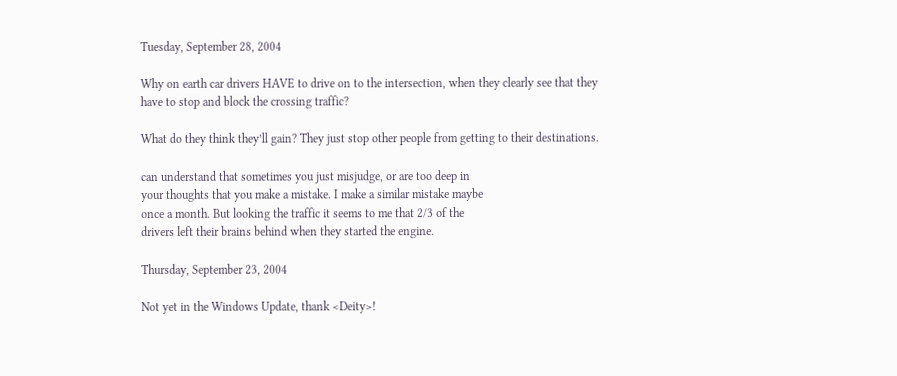Tuesday, September 28, 2004

Why on earth car drivers HAVE to drive on to the intersection, when they clearly see that they have to stop and block the crossing traffic?

What do they think they’ll gain? They just stop other people from getting to their destinations.

can understand that sometimes you just misjudge, or are too deep in
your thoughts that you make a mistake. I make a similar mistake maybe
once a month. But looking the traffic it seems to me that 2/3 of the
drivers left their brains behind when they started the engine.

Thursday, September 23, 2004

Not yet in the Windows Update, thank <Deity>!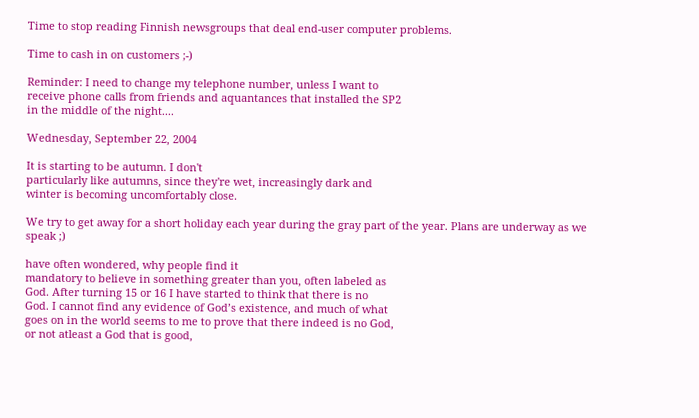Time to stop reading Finnish newsgroups that deal end-user computer problems.

Time to cash in on customers ;-)

Reminder: I need to change my telephone number, unless I want to
receive phone calls from friends and aquantances that installed the SP2
in the middle of the night....

Wednesday, September 22, 2004

It is starting to be autumn. I don't
particularly like autumns, since they're wet, increasingly dark and
winter is becoming uncomfortably close.

We try to get away for a short holiday each year during the gray part of the year. Plans are underway as we speak ;)

have often wondered, why people find it
mandatory to believe in something greater than you, often labeled as
God. After turning 15 or 16 I have started to think that there is no
God. I cannot find any evidence of God’s existence, and much of what
goes on in the world seems to me to prove that there indeed is no God,
or not atleast a God that is good,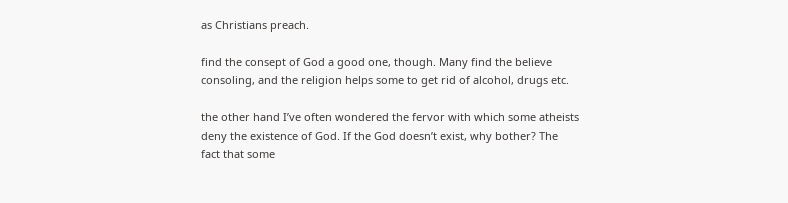as Christians preach.

find the consept of God a good one, though. Many find the believe
consoling, and the religion helps some to get rid of alcohol, drugs etc.

the other hand I’ve often wondered the fervor with which some atheists
deny the existence of God. If the God doesn’t exist, why bother? The
fact that some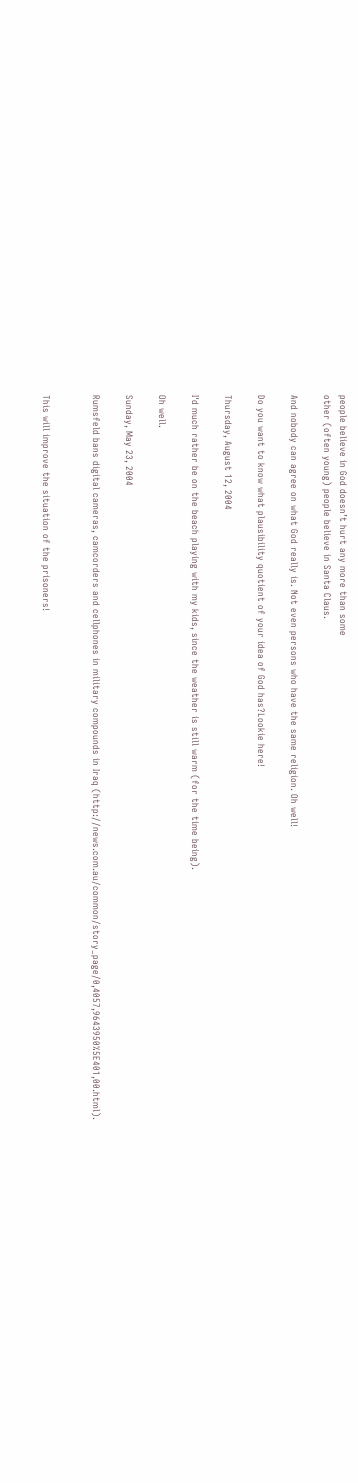people believe in God doesn’t hurt any more than some
other (often young) people believe in Santa Claus.

And nobody can agree on what God really is. Not even persons who have the same religion. Oh well!

Do you want to know what plausibility quotient of your idea of God has?Lookie here!

Thursday, August 12, 2004

I'd much rather be on the beach playing with my kids, since the weather is still warm (for the time being).

Oh well.

Sunday, May 23, 2004

Rumsfeld bans digital cameras, camcorders and cellphones in military compounds in Iraq (http://news.com.au/common/story_page/0,4057,9643950%5E401,00.html).


This will improve the situation of the prisoners!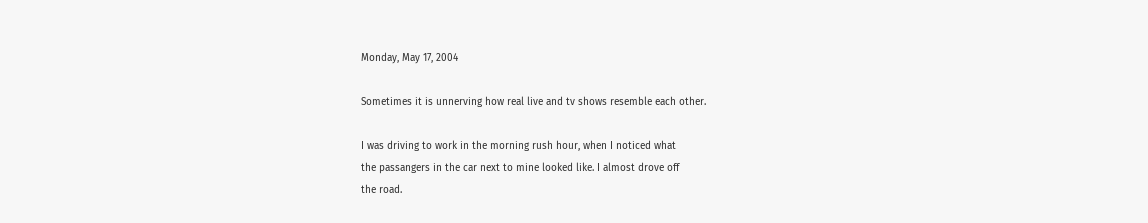Monday, May 17, 2004

Sometimes it is unnerving how real live and tv shows resemble each other.

I was driving to work in the morning rush hour, when I noticed what
the passangers in the car next to mine looked like. I almost drove off
the road.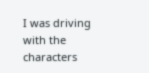I was driving with the characters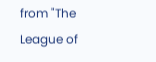from "The League of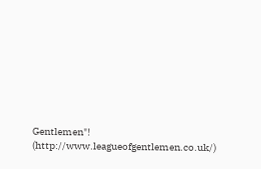Gentlemen"! (http://www.leagueofgentlemen.co.uk/)